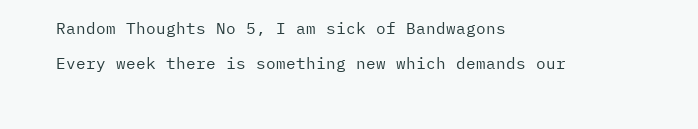Random Thoughts No 5, I am sick of Bandwagons

Every week there is something new which demands our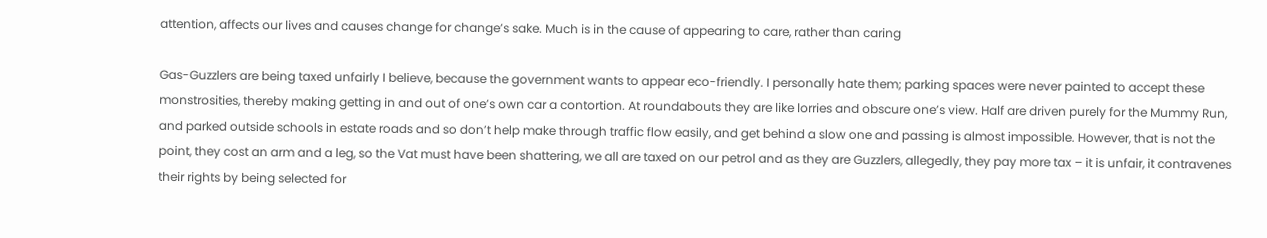attention, affects our lives and causes change for change’s sake. Much is in the cause of appearing to care, rather than caring

Gas-Guzzlers are being taxed unfairly I believe, because the government wants to appear eco-friendly. I personally hate them; parking spaces were never painted to accept these monstrosities, thereby making getting in and out of one’s own car a contortion. At roundabouts they are like lorries and obscure one’s view. Half are driven purely for the Mummy Run, and parked outside schools in estate roads and so don’t help make through traffic flow easily, and get behind a slow one and passing is almost impossible. However, that is not the point, they cost an arm and a leg, so the Vat must have been shattering, we all are taxed on our petrol and as they are Guzzlers, allegedly, they pay more tax – it is unfair, it contravenes their rights by being selected for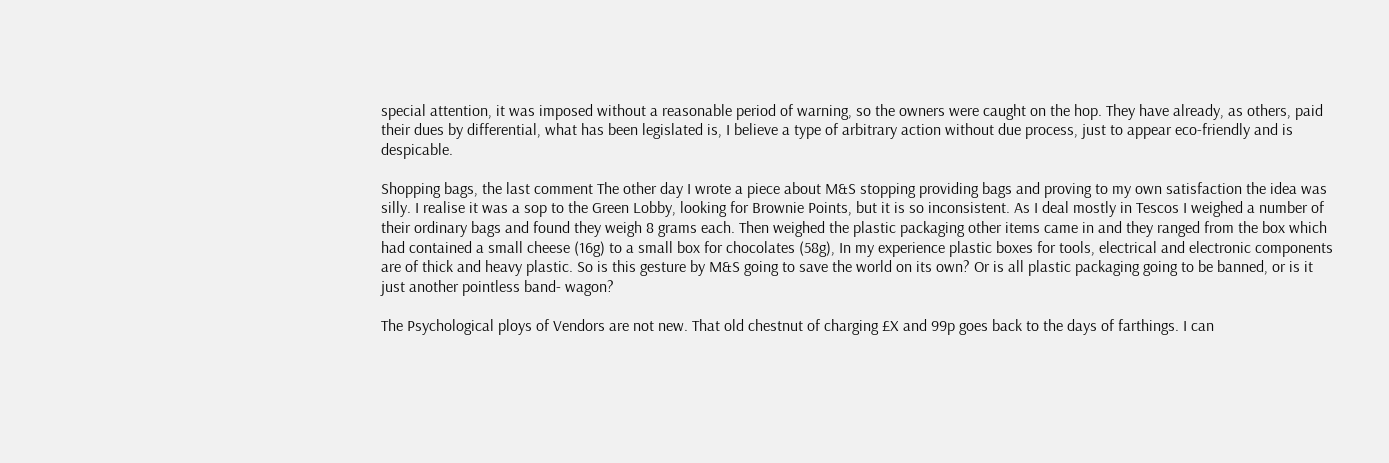special attention, it was imposed without a reasonable period of warning, so the owners were caught on the hop. They have already, as others, paid their dues by differential, what has been legislated is, I believe a type of arbitrary action without due process, just to appear eco-friendly and is despicable.

Shopping bags, the last comment The other day I wrote a piece about M&S stopping providing bags and proving to my own satisfaction the idea was silly. I realise it was a sop to the Green Lobby, looking for Brownie Points, but it is so inconsistent. As I deal mostly in Tescos I weighed a number of their ordinary bags and found they weigh 8 grams each. Then weighed the plastic packaging other items came in and they ranged from the box which had contained a small cheese (16g) to a small box for chocolates (58g), In my experience plastic boxes for tools, electrical and electronic components are of thick and heavy plastic. So is this gesture by M&S going to save the world on its own? Or is all plastic packaging going to be banned, or is it just another pointless band- wagon?

The Psychological ploys of Vendors are not new. That old chestnut of charging £X and 99p goes back to the days of farthings. I can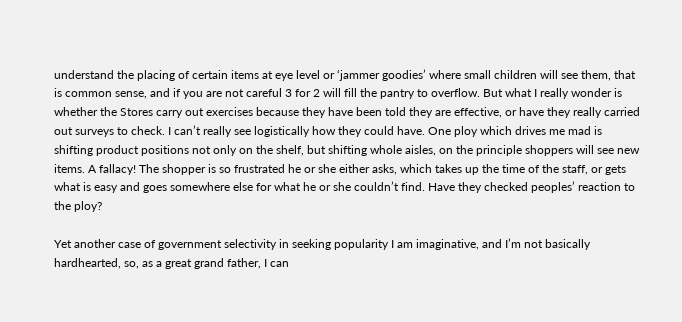understand the placing of certain items at eye level or ‘jammer goodies’ where small children will see them, that is common sense, and if you are not careful 3 for 2 will fill the pantry to overflow. But what I really wonder is whether the Stores carry out exercises because they have been told they are effective, or have they really carried out surveys to check. I can’t really see logistically how they could have. One ploy which drives me mad is shifting product positions not only on the shelf, but shifting whole aisles, on the principle shoppers will see new items. A fallacy! The shopper is so frustrated he or she either asks, which takes up the time of the staff, or gets what is easy and goes somewhere else for what he or she couldn’t find. Have they checked peoples’ reaction to the ploy?

Yet another case of government selectivity in seeking popularity I am imaginative, and I’m not basically hardhearted, so, as a great grand father, I can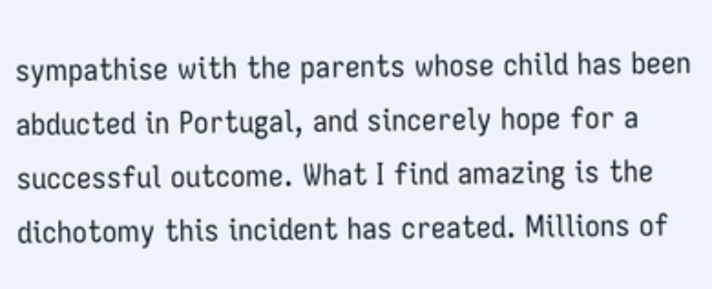sympathise with the parents whose child has been abducted in Portugal, and sincerely hope for a successful outcome. What I find amazing is the dichotomy this incident has created. Millions of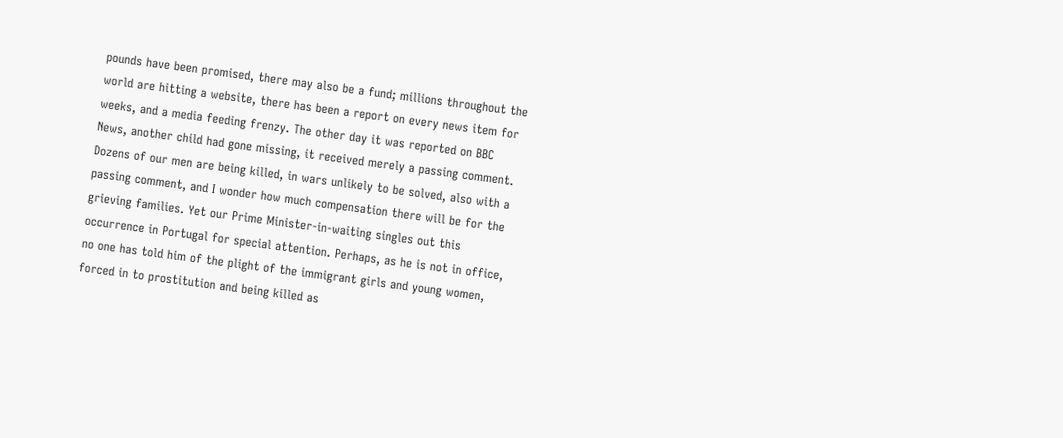pounds have been promised, there may also be a fund; millions throughout the world are hitting a website, there has been a report on every news item for weeks, and a media feeding frenzy. The other day it was reported on BBC News, another child had gone missing, it received merely a passing comment. Dozens of our men are being killed, in wars unlikely to be solved, also with a passing comment, and I wonder how much compensation there will be for the grieving families. Yet our Prime Minister-in-waiting singles out this occurrence in Portugal for special attention. Perhaps, as he is not in office, no one has told him of the plight of the immigrant girls and young women, forced in to prostitution and being killed as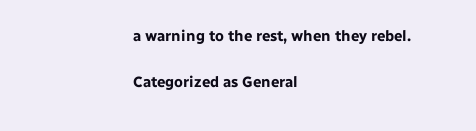a warning to the rest, when they rebel.

Categorized as General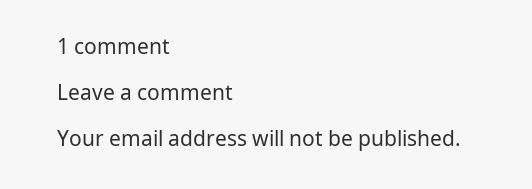1 comment

Leave a comment

Your email address will not be published.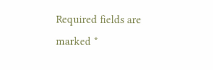Required fields are marked *